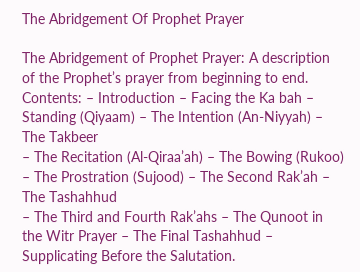The Abridgement Of Prophet Prayer

The Abridgement of Prophet Prayer: A description of the Prophet’s prayer from beginning to end.
Contents: – Introduction – Facing the Ka bah – Standing (Qiyaam) – The Intention (An-Niyyah) – The Takbeer
– The Recitation (Al-Qiraa’ah) – The Bowing (Rukoo) – The Prostration (Sujood) – The Second Rak’ah – The Tashahhud
– The Third and Fourth Rak’ahs – The Qunoot in the Witr Prayer – The Final Tashahhud – Supplicating Before the Salutation.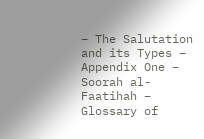– The Salutation and its Types – Appendix One – Soorah al-Faatihah – Glossary of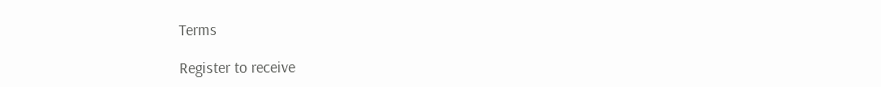Terms

Register to receive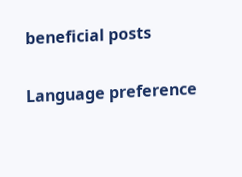beneficial posts

Language preference